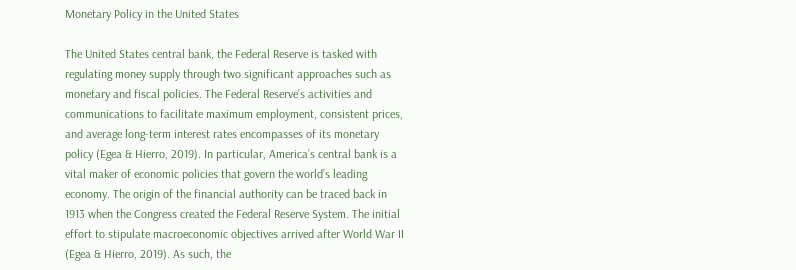Monetary Policy in the United States

The United States central bank, the Federal Reserve is tasked with regulating money supply through two significant approaches such as monetary and fiscal policies. The Federal Reserve’s activities and communications to facilitate maximum employment, consistent prices, and average long-term interest rates encompasses of its monetary policy (Egea & Hierro, 2019). In particular, America’s central bank is a vital maker of economic policies that govern the world’s leading economy. The origin of the financial authority can be traced back in 1913 when the Congress created the Federal Reserve System. The initial effort to stipulate macroeconomic objectives arrived after World War II (Egea & Hierro, 2019). As such, the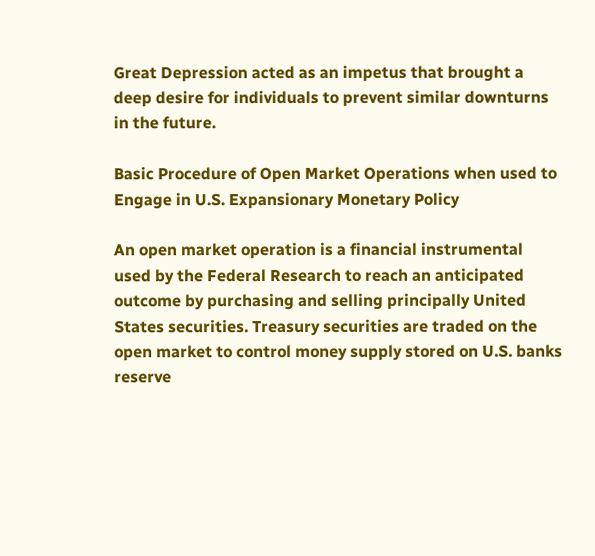Great Depression acted as an impetus that brought a deep desire for individuals to prevent similar downturns in the future.

Basic Procedure of Open Market Operations when used to Engage in U.S. Expansionary Monetary Policy

An open market operation is a financial instrumental used by the Federal Research to reach an anticipated outcome by purchasing and selling principally United States securities. Treasury securities are traded on the open market to control money supply stored on U.S. banks reserve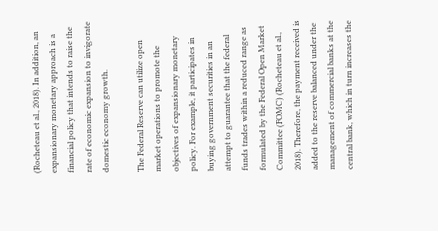(Rocheteau et al., 2018). In addition, an expansionary monetary approach is a financial policy that intends to raise the rate of economic expansion to invigorate domestic economy growth.

The Federal Reserve can utilize open market operations to promote the objectives of expansionary monetary policy. For example, it participates in buying government securities in an attempt to guarantee that the federal funds trades within a reduced range as formulated by the Federal Open Market Committee (FOMC) (Rocheteau et al., 2018). Therefore, the payment received is added to the reserve balanced under the management of commercial banks at the central bank, which in turn increases the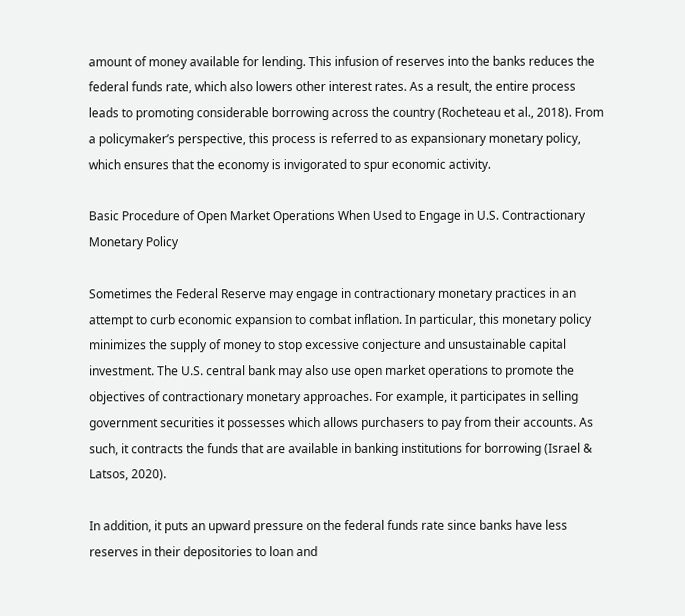amount of money available for lending. This infusion of reserves into the banks reduces the federal funds rate, which also lowers other interest rates. As a result, the entire process leads to promoting considerable borrowing across the country (Rocheteau et al., 2018). From a policymaker’s perspective, this process is referred to as expansionary monetary policy, which ensures that the economy is invigorated to spur economic activity.

Basic Procedure of Open Market Operations When Used to Engage in U.S. Contractionary Monetary Policy

Sometimes the Federal Reserve may engage in contractionary monetary practices in an attempt to curb economic expansion to combat inflation. In particular, this monetary policy minimizes the supply of money to stop excessive conjecture and unsustainable capital investment. The U.S. central bank may also use open market operations to promote the objectives of contractionary monetary approaches. For example, it participates in selling government securities it possesses which allows purchasers to pay from their accounts. As such, it contracts the funds that are available in banking institutions for borrowing (Israel & Latsos, 2020).

In addition, it puts an upward pressure on the federal funds rate since banks have less reserves in their depositories to loan and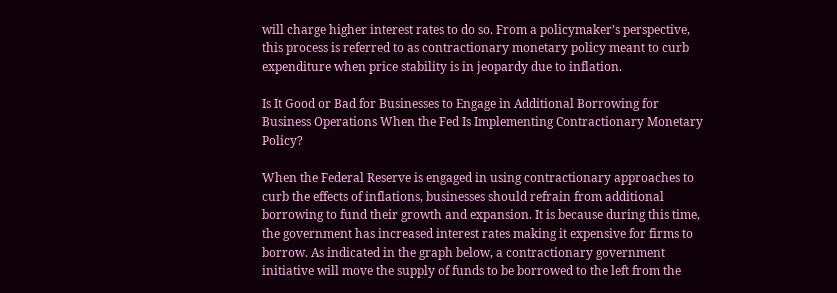will charge higher interest rates to do so. From a policymaker’s perspective, this process is referred to as contractionary monetary policy meant to curb expenditure when price stability is in jeopardy due to inflation.

Is It Good or Bad for Businesses to Engage in Additional Borrowing for Business Operations When the Fed Is Implementing Contractionary Monetary Policy?

When the Federal Reserve is engaged in using contractionary approaches to curb the effects of inflations, businesses should refrain from additional borrowing to fund their growth and expansion. It is because during this time, the government has increased interest rates making it expensive for firms to borrow. As indicated in the graph below, a contractionary government initiative will move the supply of funds to be borrowed to the left from the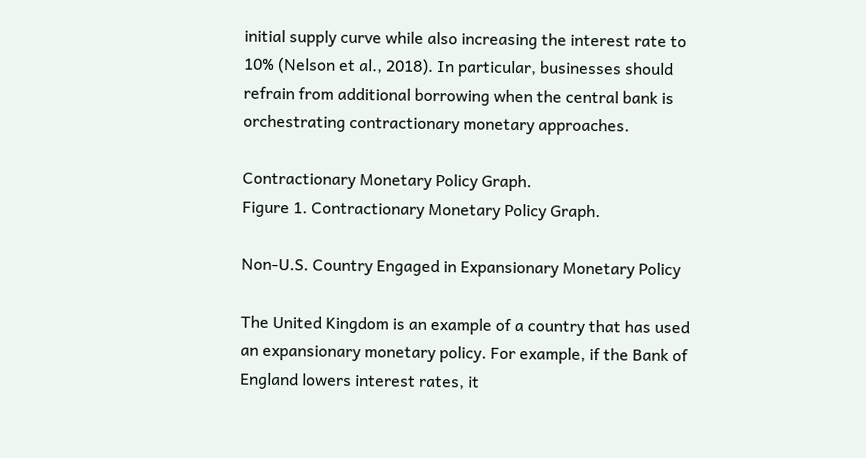initial supply curve while also increasing the interest rate to 10% (Nelson et al., 2018). In particular, businesses should refrain from additional borrowing when the central bank is orchestrating contractionary monetary approaches.

Contractionary Monetary Policy Graph.
Figure 1. Contractionary Monetary Policy Graph.

Non-U.S. Country Engaged in Expansionary Monetary Policy

The United Kingdom is an example of a country that has used an expansionary monetary policy. For example, if the Bank of England lowers interest rates, it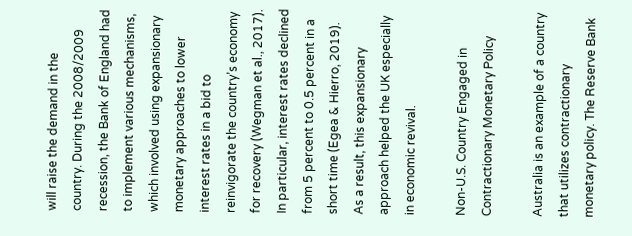will raise the demand in the country. During the 2008/2009 recession, the Bank of England had to implement various mechanisms, which involved using expansionary monetary approaches to lower interest rates in a bid to reinvigorate the country’s economy for recovery (Wegman et al., 2017). In particular, interest rates declined from 5 percent to 0.5 percent in a short time (Egea & Hierro, 2019). As a result, this expansionary approach helped the UK especially in economic revival.

Non-U.S. Country Engaged in Contractionary Monetary Policy

Australia is an example of a country that utilizes contractionary monetary policy. The Reserve Bank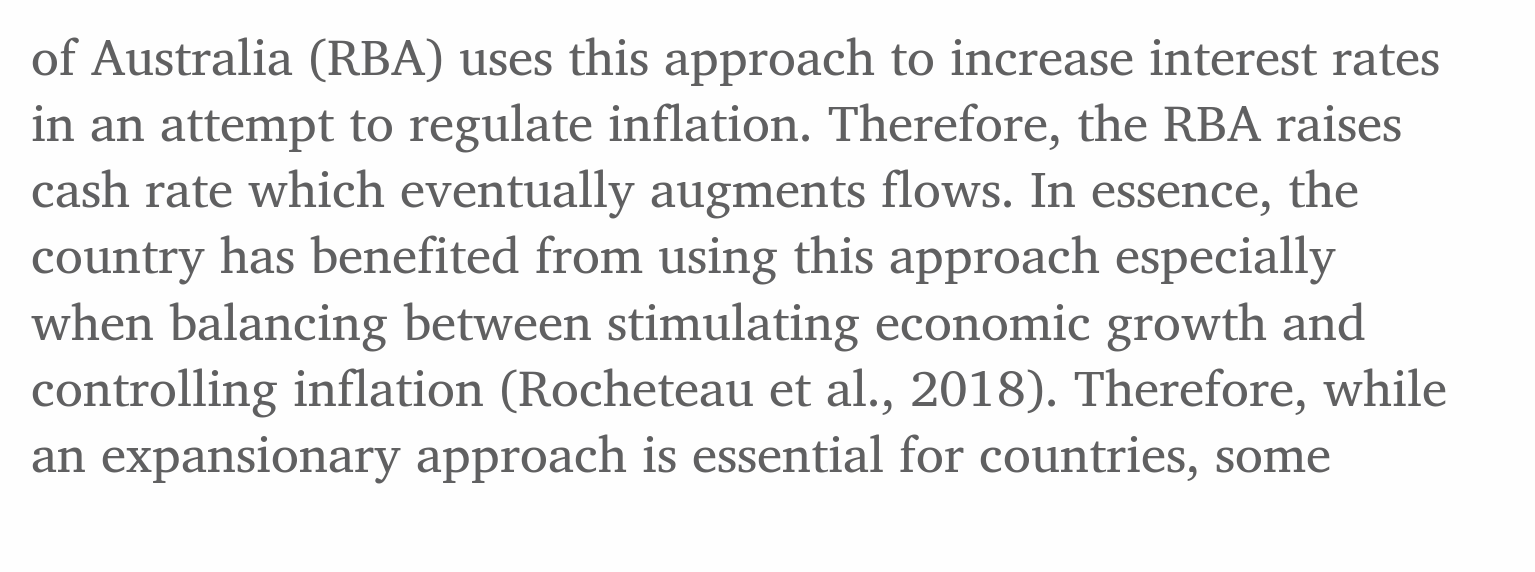of Australia (RBA) uses this approach to increase interest rates in an attempt to regulate inflation. Therefore, the RBA raises cash rate which eventually augments flows. In essence, the country has benefited from using this approach especially when balancing between stimulating economic growth and controlling inflation (Rocheteau et al., 2018). Therefore, while an expansionary approach is essential for countries, some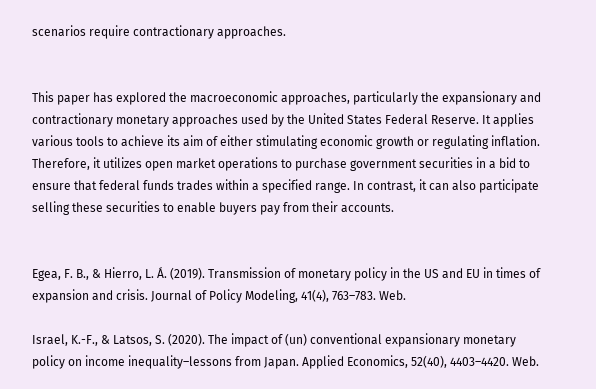scenarios require contractionary approaches.


This paper has explored the macroeconomic approaches, particularly the expansionary and contractionary monetary approaches used by the United States Federal Reserve. It applies various tools to achieve its aim of either stimulating economic growth or regulating inflation. Therefore, it utilizes open market operations to purchase government securities in a bid to ensure that federal funds trades within a specified range. In contrast, it can also participate selling these securities to enable buyers pay from their accounts.


Egea, F. B., & Hierro, L. Á. (2019). Transmission of monetary policy in the US and EU in times of expansion and crisis. Journal of Policy Modeling, 41(4), 763–783. Web.

Israel, K.-F., & Latsos, S. (2020). The impact of (un) conventional expansionary monetary policy on income inequality–lessons from Japan. Applied Economics, 52(40), 4403–4420. Web.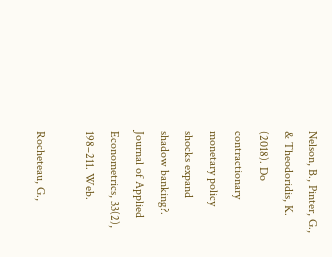Nelson, B., Pinter, G., & Theodoridis, K. (2018). Do contractionary monetary policy shocks expand shadow banking?. Journal of Applied Econometrics, 33(2), 198–211. Web.

Rocheteau, G.,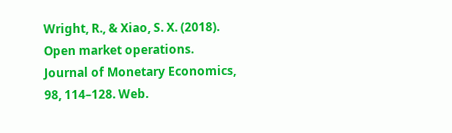Wright, R., & Xiao, S. X. (2018). Open market operations. Journal of Monetary Economics, 98, 114–128. Web.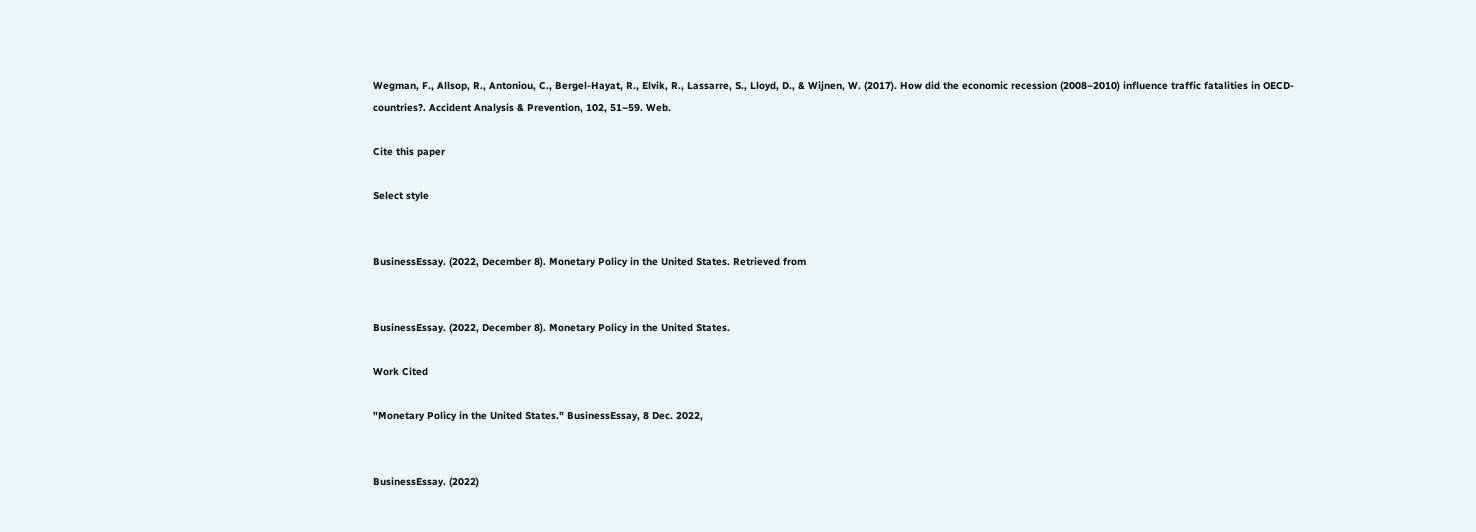Wegman, F., Allsop, R., Antoniou, C., Bergel-Hayat, R., Elvik, R., Lassarre, S., Lloyd, D., & Wijnen, W. (2017). How did the economic recession (2008–2010) influence traffic fatalities in OECD-countries?. Accident Analysis & Prevention, 102, 51–59. Web.

Cite this paper

Select style


BusinessEssay. (2022, December 8). Monetary Policy in the United States. Retrieved from


BusinessEssay. (2022, December 8). Monetary Policy in the United States.

Work Cited

"Monetary Policy in the United States." BusinessEssay, 8 Dec. 2022,


BusinessEssay. (2022)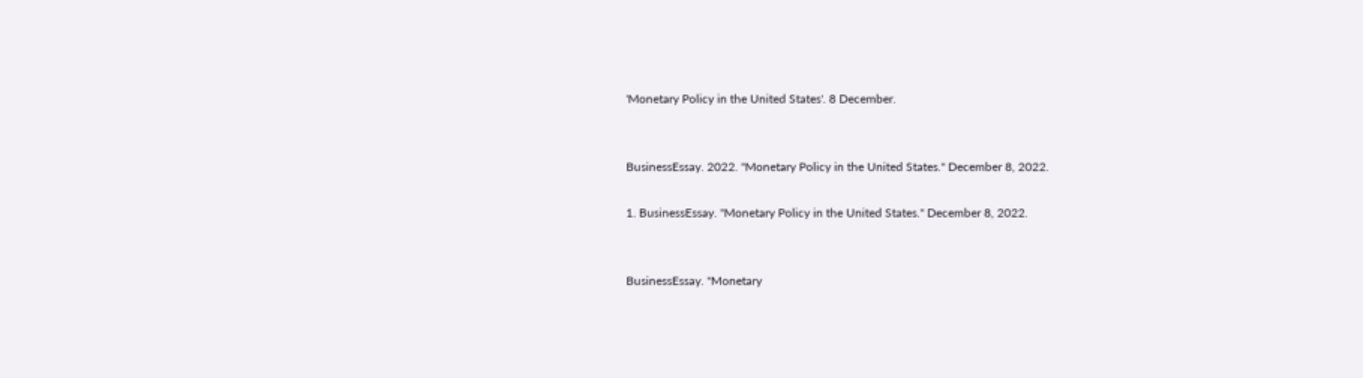'Monetary Policy in the United States'. 8 December.


BusinessEssay. 2022. "Monetary Policy in the United States." December 8, 2022.

1. BusinessEssay. "Monetary Policy in the United States." December 8, 2022.


BusinessEssay. "Monetary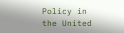Policy in the United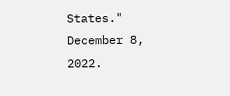States." December 8, 2022.